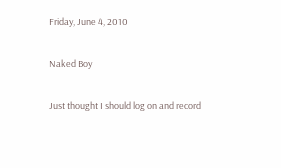Friday, June 4, 2010

Naked Boy

Just thought I should log on and record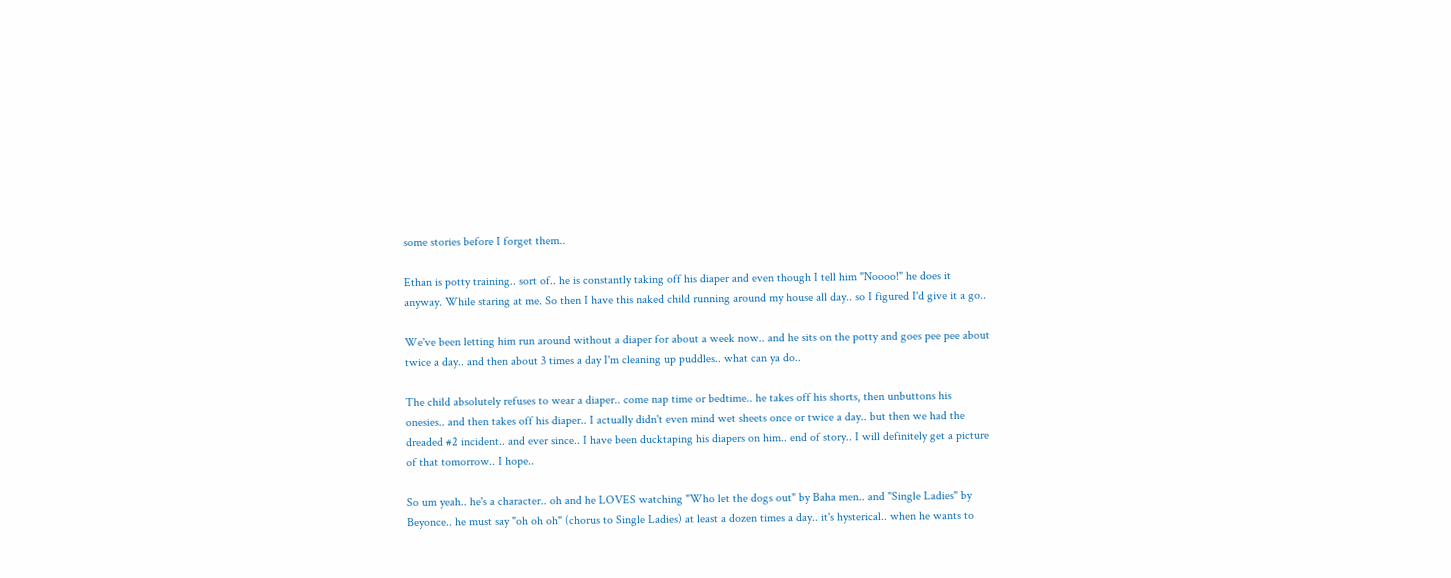some stories before I forget them..

Ethan is potty training.. sort of.. he is constantly taking off his diaper and even though I tell him "Noooo!" he does it anyway. While staring at me. So then I have this naked child running around my house all day.. so I figured I'd give it a go..

We've been letting him run around without a diaper for about a week now.. and he sits on the potty and goes pee pee about twice a day.. and then about 3 times a day I'm cleaning up puddles.. what can ya do..

The child absolutely refuses to wear a diaper.. come nap time or bedtime.. he takes off his shorts, then unbuttons his onesies.. and then takes off his diaper.. I actually didn't even mind wet sheets once or twice a day.. but then we had the dreaded #2 incident.. and ever since.. I have been ducktaping his diapers on him.. end of story.. I will definitely get a picture of that tomorrow.. I hope..

So um yeah.. he's a character.. oh and he LOVES watching "Who let the dogs out" by Baha men.. and "Single Ladies" by Beyonce.. he must say "oh oh oh" (chorus to Single Ladies) at least a dozen times a day.. it's hysterical.. when he wants to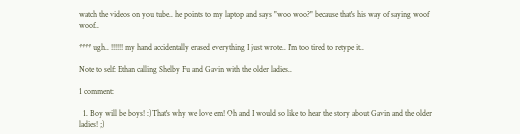watch the videos on you tube.. he points to my laptop and says "woo woo?" because that's his way of saying woof woof..

**** ugh.. !!!!!! my hand accidentally erased everything I just wrote.. I'm too tired to retype it..

Note to self: Ethan calling Shelby Fu and Gavin with the older ladies..

1 comment:

  1. Boy will be boys! :)That's why we love em! Oh and I would so like to hear the story about Gavin and the older ladies! ;)